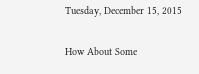Tuesday, December 15, 2015

How About Some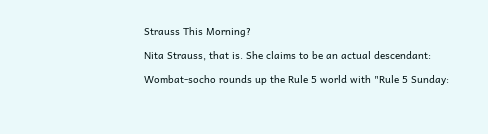Strauss This Morning?

Nita Strauss, that is. She claims to be an actual descendant:

Wombat-socho rounds up the Rule 5 world with "Rule 5 Sunday: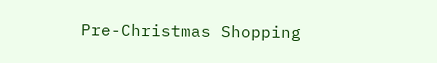Pre-Christmas Shopping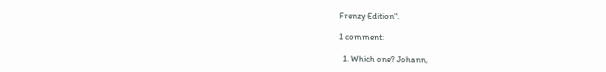Frenzy Edition".

1 comment:

  1. Which one? Johann,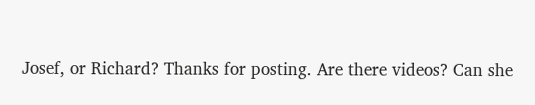Josef, or Richard? Thanks for posting. Are there videos? Can she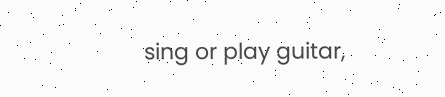sing or play guitar,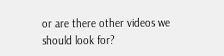or are there other videos we should look for?